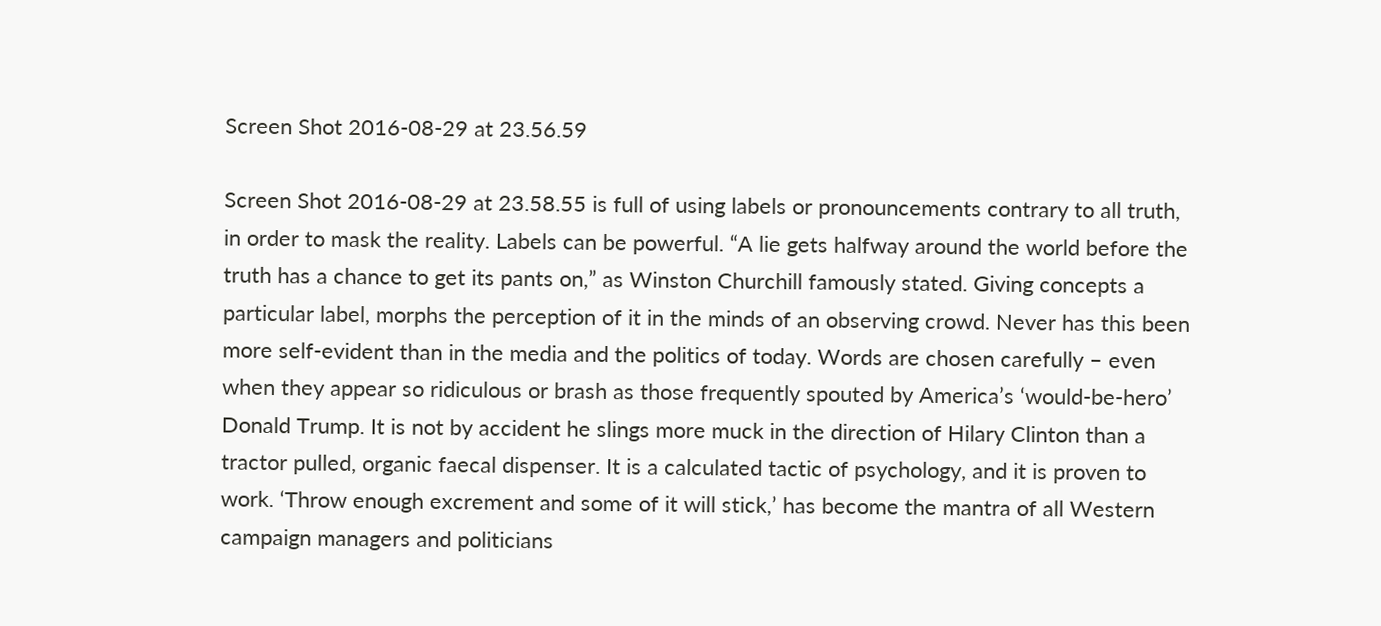Screen Shot 2016-08-29 at 23.56.59

Screen Shot 2016-08-29 at 23.58.55 is full of using labels or pronouncements contrary to all truth, in order to mask the reality. Labels can be powerful. “A lie gets halfway around the world before the truth has a chance to get its pants on,” as Winston Churchill famously stated. Giving concepts a particular label, morphs the perception of it in the minds of an observing crowd. Never has this been more self-evident than in the media and the politics of today. Words are chosen carefully – even when they appear so ridiculous or brash as those frequently spouted by America’s ‘would-be-hero’ Donald Trump. It is not by accident he slings more muck in the direction of Hilary Clinton than a tractor pulled, organic faecal dispenser. It is a calculated tactic of psychology, and it is proven to work. ‘Throw enough excrement and some of it will stick,’ has become the mantra of all Western campaign managers and politicians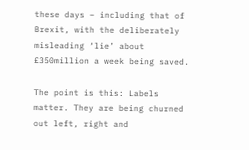these days – including that of Brexit, with the deliberately misleading ‘lie’ about £350million a week being saved.

The point is this: Labels matter. They are being churned out left, right and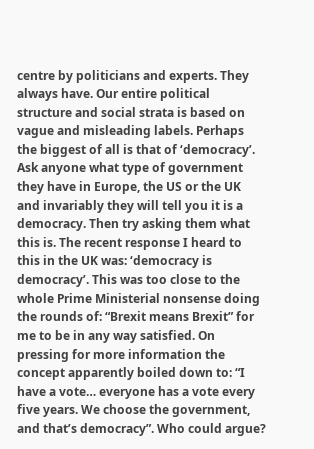centre by politicians and experts. They always have. Our entire political structure and social strata is based on vague and misleading labels. Perhaps the biggest of all is that of ‘democracy’. Ask anyone what type of government they have in Europe, the US or the UK and invariably they will tell you it is a democracy. Then try asking them what this is. The recent response I heard to this in the UK was: ‘democracy is democracy’. This was too close to the whole Prime Ministerial nonsense doing the rounds of: “Brexit means Brexit” for me to be in any way satisfied. On pressing for more information the concept apparently boiled down to: “I have a vote… everyone has a vote every five years. We choose the government, and that’s democracy”. Who could argue?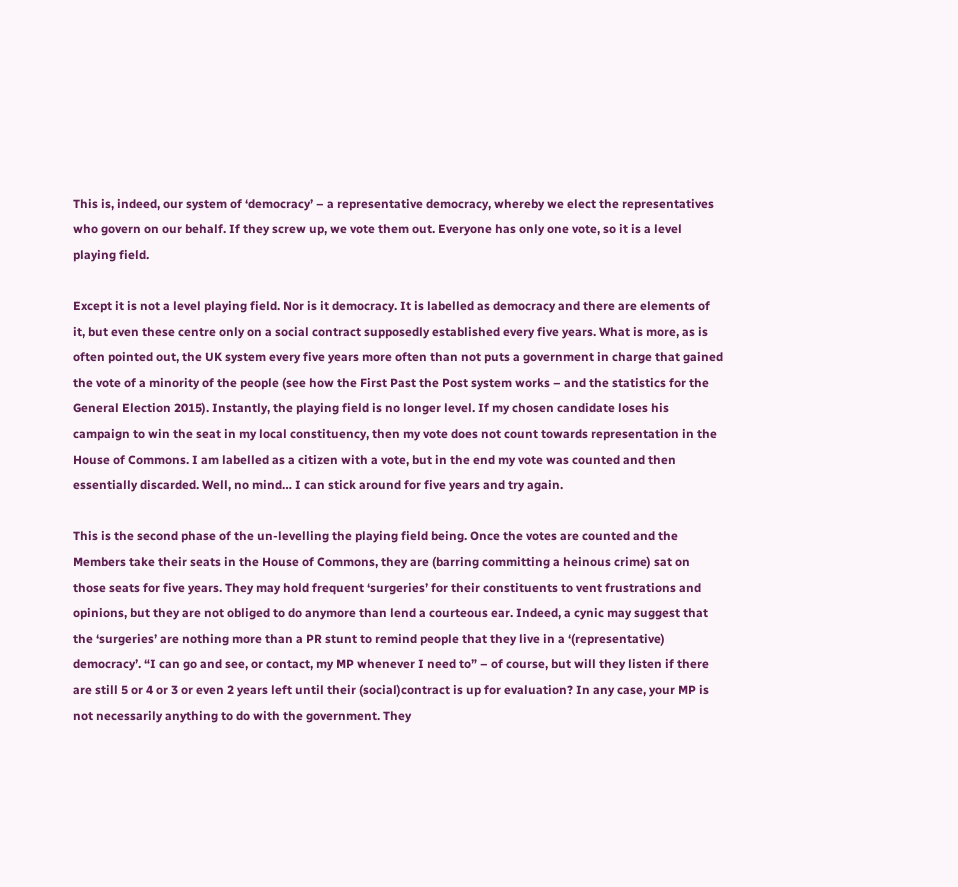This is, indeed, our system of ‘democracy’ – a representative democracy, whereby we elect the representatives who govern on our behalf. If they screw up, we vote them out. Everyone has only one vote, so it is a level playing field.

Except it is not a level playing field. Nor is it democracy. It is labelled as democracy and there are elements of it, but even these centre only on a social contract supposedly established every five years. What is more, as is often pointed out, the UK system every five years more often than not puts a government in charge that gained the vote of a minority of the people (see how the First Past the Post system works – and the statistics for the General Election 2015). Instantly, the playing field is no longer level. If my chosen candidate loses his campaign to win the seat in my local constituency, then my vote does not count towards representation in the House of Commons. I am labelled as a citizen with a vote, but in the end my vote was counted and then essentially discarded. Well, no mind… I can stick around for five years and try again.

This is the second phase of the un-levelling the playing field being. Once the votes are counted and the Members take their seats in the House of Commons, they are (barring committing a heinous crime) sat on those seats for five years. They may hold frequent ‘surgeries’ for their constituents to vent frustrations and opinions, but they are not obliged to do anymore than lend a courteous ear. Indeed, a cynic may suggest that the ‘surgeries’ are nothing more than a PR stunt to remind people that they live in a ‘(representative) democracy’. “I can go and see, or contact, my MP whenever I need to” – of course, but will they listen if there are still 5 or 4 or 3 or even 2 years left until their (social)contract is up for evaluation? In any case, your MP is not necessarily anything to do with the government. They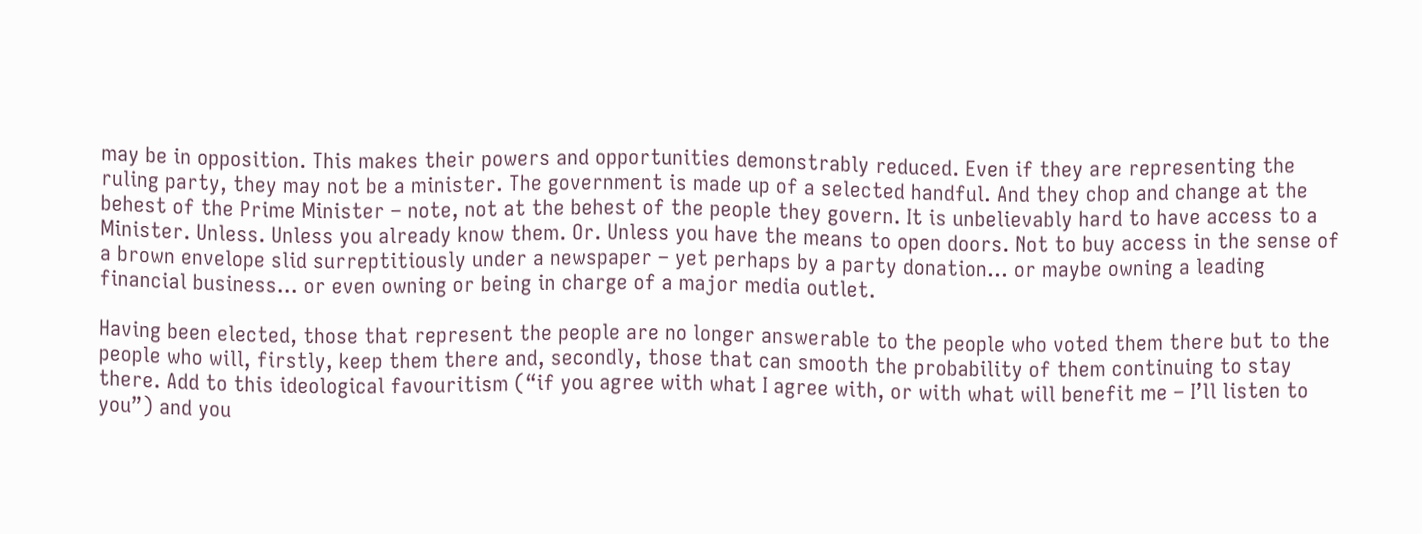may be in opposition. This makes their powers and opportunities demonstrably reduced. Even if they are representing the ruling party, they may not be a minister. The government is made up of a selected handful. And they chop and change at the behest of the Prime Minister – note, not at the behest of the people they govern. It is unbelievably hard to have access to a Minister. Unless. Unless you already know them. Or. Unless you have the means to open doors. Not to buy access in the sense of a brown envelope slid surreptitiously under a newspaper – yet perhaps by a party donation… or maybe owning a leading financial business… or even owning or being in charge of a major media outlet.

Having been elected, those that represent the people are no longer answerable to the people who voted them there but to the people who will, firstly, keep them there and, secondly, those that can smooth the probability of them continuing to stay there. Add to this ideological favouritism (“if you agree with what I agree with, or with what will benefit me – I’ll listen to you”) and you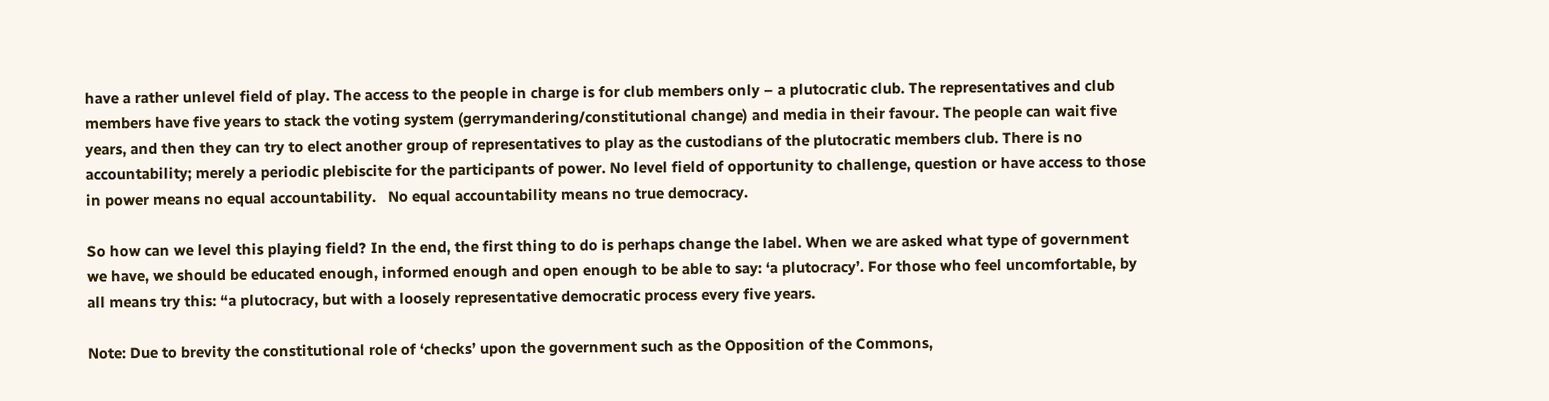have a rather unlevel field of play. The access to the people in charge is for club members only – a plutocratic club. The representatives and club members have five years to stack the voting system (gerrymandering/constitutional change) and media in their favour. The people can wait five years, and then they can try to elect another group of representatives to play as the custodians of the plutocratic members club. There is no accountability; merely a periodic plebiscite for the participants of power. No level field of opportunity to challenge, question or have access to those in power means no equal accountability.   No equal accountability means no true democracy.

So how can we level this playing field? In the end, the first thing to do is perhaps change the label. When we are asked what type of government we have, we should be educated enough, informed enough and open enough to be able to say: ‘a plutocracy’. For those who feel uncomfortable, by all means try this: “a plutocracy, but with a loosely representative democratic process every five years.

Note: Due to brevity the constitutional role of ‘checks’ upon the government such as the Opposition of the Commons,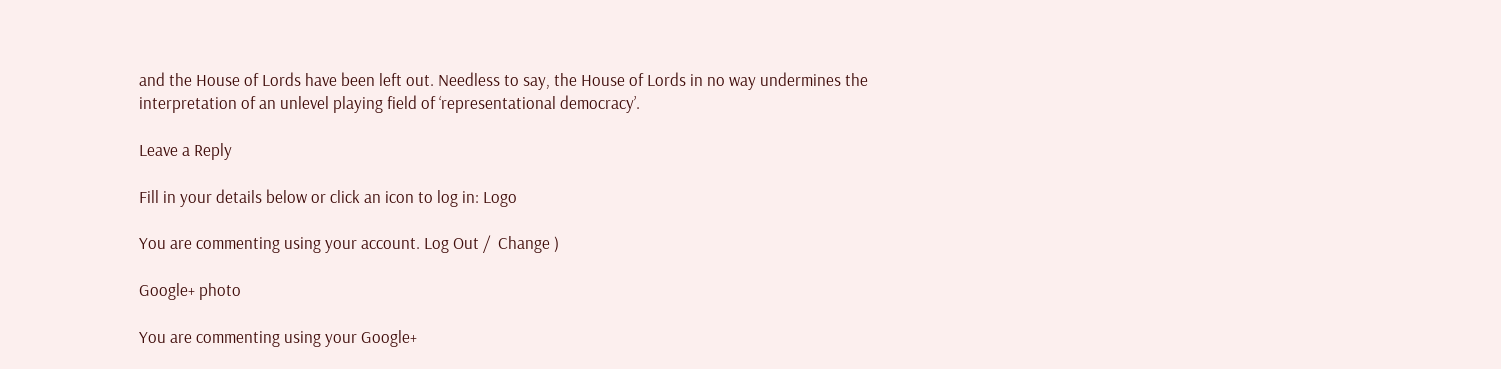and the House of Lords have been left out. Needless to say, the House of Lords in no way undermines the interpretation of an unlevel playing field of ‘representational democracy’.

Leave a Reply

Fill in your details below or click an icon to log in: Logo

You are commenting using your account. Log Out /  Change )

Google+ photo

You are commenting using your Google+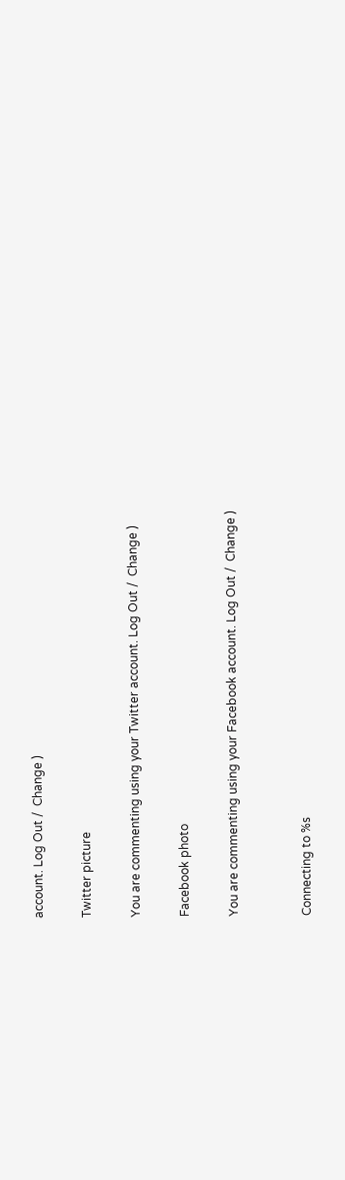account. Log Out /  Change )

Twitter picture

You are commenting using your Twitter account. Log Out /  Change )

Facebook photo

You are commenting using your Facebook account. Log Out /  Change )


Connecting to %s